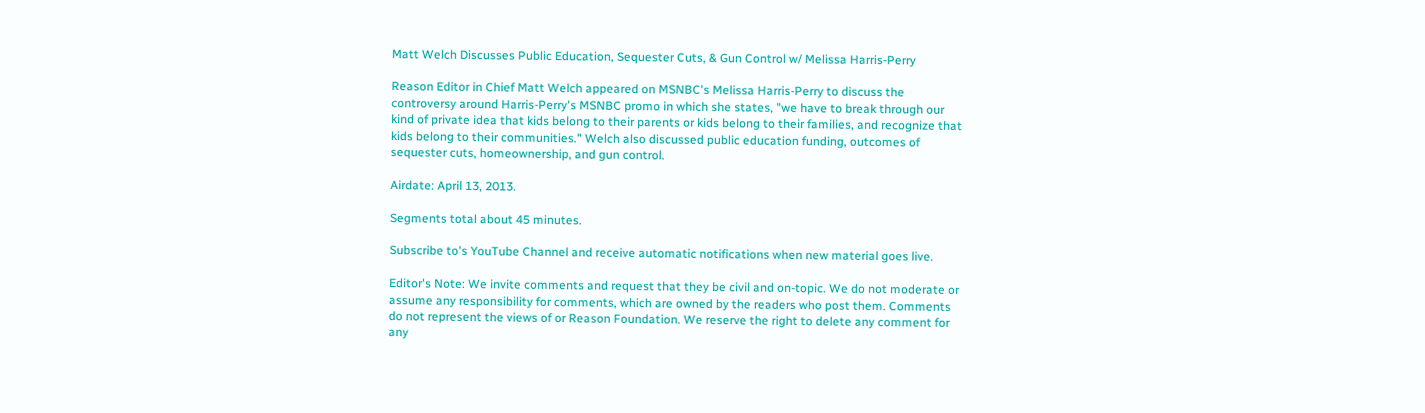Matt Welch Discusses Public Education, Sequester Cuts, & Gun Control w/ Melissa Harris-Perry

Reason Editor in Chief Matt Welch appeared on MSNBC's Melissa Harris-Perry to discuss the controversy around Harris-Perry's MSNBC promo in which she states, "we have to break through our kind of private idea that kids belong to their parents or kids belong to their families, and recognize that kids belong to their communities." Welch also discussed public education funding, outcomes of sequester cuts, homeownership, and gun control.

Airdate: April 13, 2013.

Segments total about 45 minutes.

Subscribe to's YouTube Channel and receive automatic notifications when new material goes live.

Editor's Note: We invite comments and request that they be civil and on-topic. We do not moderate or assume any responsibility for comments, which are owned by the readers who post them. Comments do not represent the views of or Reason Foundation. We reserve the right to delete any comment for any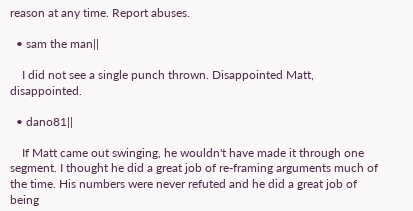reason at any time. Report abuses.

  • sam the man||

    I did not see a single punch thrown. Disappointed Matt, disappointed.

  • dano81||

    If Matt came out swinging, he wouldn't have made it through one segment. I thought he did a great job of re-framing arguments much of the time. His numbers were never refuted and he did a great job of being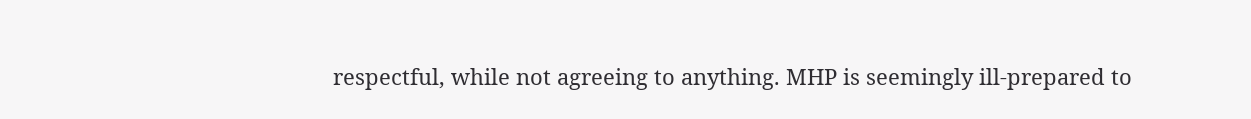respectful, while not agreeing to anything. MHP is seemingly ill-prepared to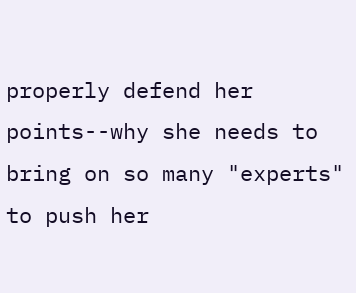properly defend her points--why she needs to bring on so many "experts" to push her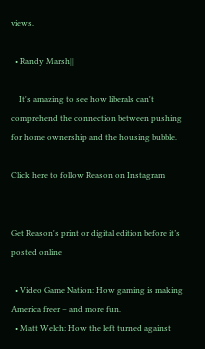views.

  • Randy Marsh||

    It's amazing to see how liberals can't comprehend the connection between pushing for home ownership and the housing bubble.

Click here to follow Reason on Instagram


Get Reason's print or digital edition before it’s posted online

  • Video Game Nation: How gaming is making America freer – and more fun.
  • Matt Welch: How the left turned against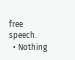free speech.
  • Nothing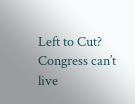Left to Cut? Congress can’t live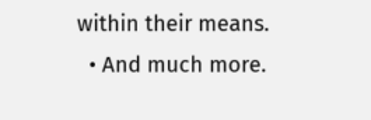within their means.
  • And much more.